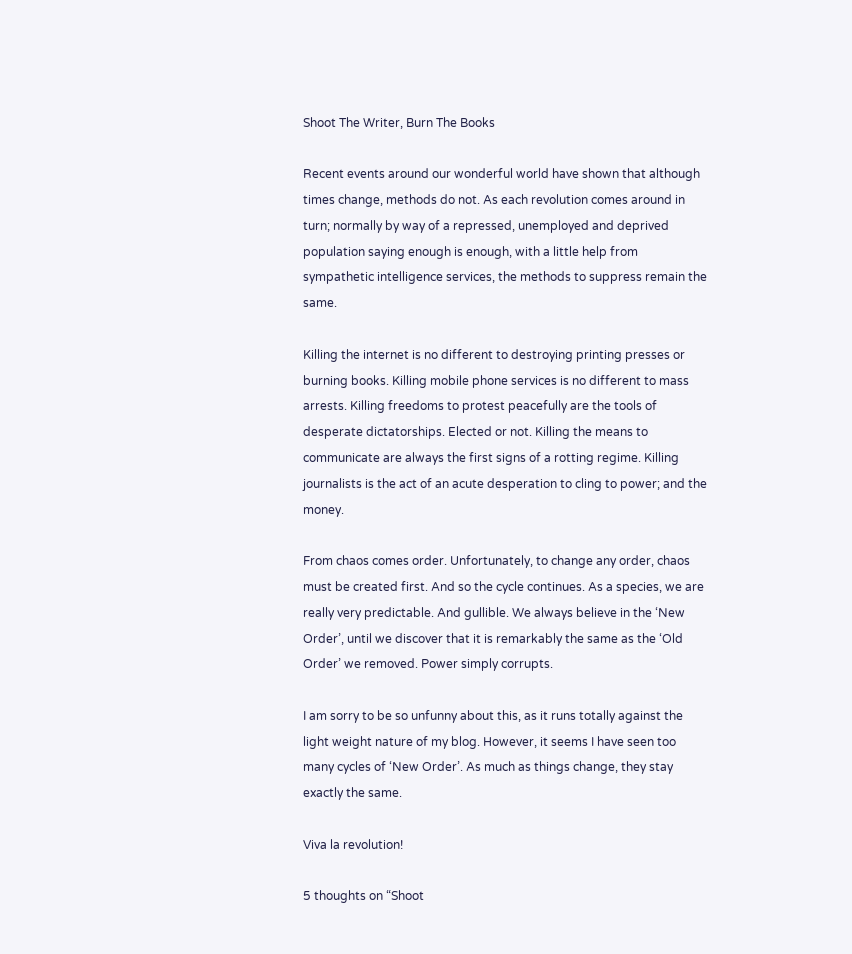Shoot The Writer, Burn The Books

Recent events around our wonderful world have shown that although times change, methods do not. As each revolution comes around in turn; normally by way of a repressed, unemployed and deprived population saying enough is enough, with a little help from sympathetic intelligence services, the methods to suppress remain the same.

Killing the internet is no different to destroying printing presses or burning books. Killing mobile phone services is no different to mass arrests. Killing freedoms to protest peacefully are the tools of desperate dictatorships. Elected or not. Killing the means to communicate are always the first signs of a rotting regime. Killing journalists is the act of an acute desperation to cling to power; and the money.

From chaos comes order. Unfortunately, to change any order, chaos must be created first. And so the cycle continues. As a species, we are really very predictable. And gullible. We always believe in the ‘New Order’, until we discover that it is remarkably the same as the ‘Old Order’ we removed. Power simply corrupts.

I am sorry to be so unfunny about this, as it runs totally against the light weight nature of my blog. However, it seems I have seen too many cycles of ‘New Order’. As much as things change, they stay exactly the same.

Viva la revolution!

5 thoughts on “Shoot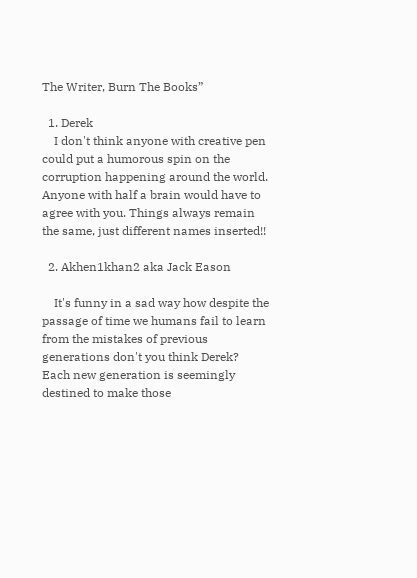The Writer, Burn The Books”

  1. Derek
    I don't think anyone with creative pen could put a humorous spin on the corruption happening around the world. Anyone with half a brain would have to agree with you. Things always remain the same, just different names inserted!!

  2. Akhen1khan2 aka Jack Eason

    It's funny in a sad way how despite the passage of time we humans fail to learn from the mistakes of previous generations don't you think Derek? Each new generation is seemingly destined to make those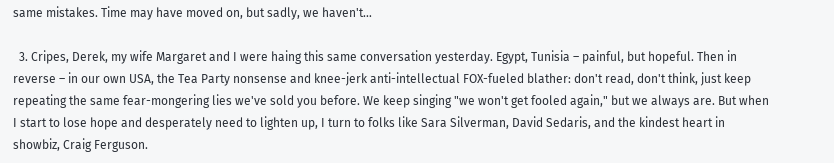same mistakes. Time may have moved on, but sadly, we haven't…

  3. Cripes, Derek, my wife Margaret and I were haing this same conversation yesterday. Egypt, Tunisia – painful, but hopeful. Then in reverse – in our own USA, the Tea Party nonsense and knee-jerk anti-intellectual FOX-fueled blather: don't read, don't think, just keep repeating the same fear-mongering lies we've sold you before. We keep singing "we won't get fooled again," but we always are. But when I start to lose hope and desperately need to lighten up, I turn to folks like Sara Silverman, David Sedaris, and the kindest heart in showbiz, Craig Ferguson.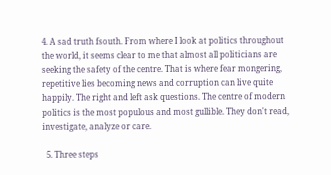4. A sad truth fsouth. From where I look at politics throughout the world, it seems clear to me that almost all politicians are seeking the safety of the centre. That is where fear mongering, repetitive lies becoming news and corruption can live quite happily. The right and left ask questions. The centre of modern politics is the most populous and most gullible. They don't read, investigate, analyze or care.

  5. Three steps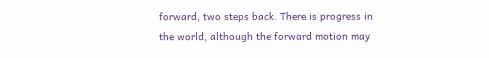forward, two steps back. There is progress in the world, although the forward motion may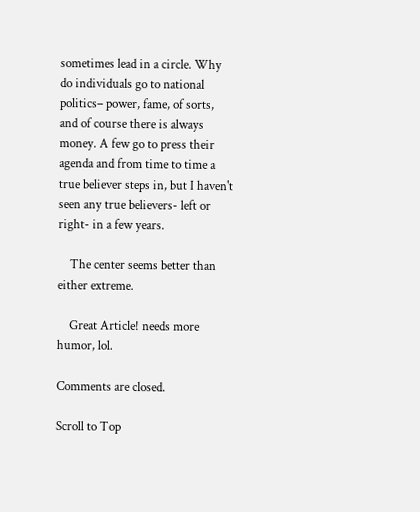sometimes lead in a circle. Why do individuals go to national politics– power, fame, of sorts, and of course there is always money. A few go to press their agenda and from time to time a true believer steps in, but I haven't seen any true believers- left or right- in a few years.

    The center seems better than either extreme.

    Great Article! needs more humor, lol.

Comments are closed.

Scroll to Top